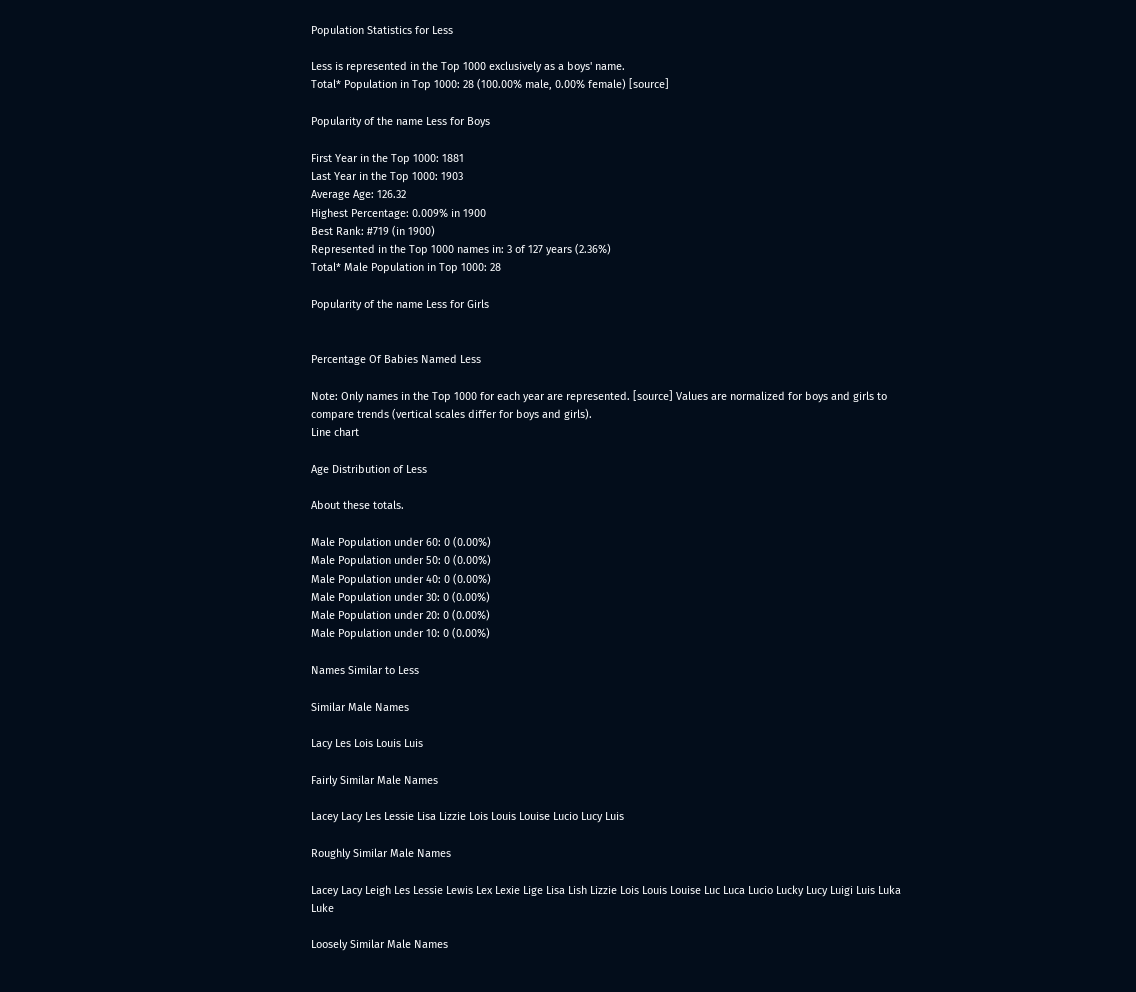Population Statistics for Less

Less is represented in the Top 1000 exclusively as a boys' name.
Total* Population in Top 1000: 28 (100.00% male, 0.00% female) [source]

Popularity of the name Less for Boys

First Year in the Top 1000: 1881
Last Year in the Top 1000: 1903
Average Age: 126.32
Highest Percentage: 0.009% in 1900
Best Rank: #719 (in 1900)
Represented in the Top 1000 names in: 3 of 127 years (2.36%)
Total* Male Population in Top 1000: 28

Popularity of the name Less for Girls


Percentage Of Babies Named Less

Note: Only names in the Top 1000 for each year are represented. [source] Values are normalized for boys and girls to compare trends (vertical scales differ for boys and girls).
Line chart

Age Distribution of Less

About these totals.

Male Population under 60: 0 (0.00%)
Male Population under 50: 0 (0.00%)
Male Population under 40: 0 (0.00%)
Male Population under 30: 0 (0.00%)
Male Population under 20: 0 (0.00%)
Male Population under 10: 0 (0.00%)

Names Similar to Less

Similar Male Names

Lacy Les Lois Louis Luis

Fairly Similar Male Names

Lacey Lacy Les Lessie Lisa Lizzie Lois Louis Louise Lucio Lucy Luis

Roughly Similar Male Names

Lacey Lacy Leigh Les Lessie Lewis Lex Lexie Lige Lisa Lish Lizzie Lois Louis Louise Luc Luca Lucio Lucky Lucy Luigi Luis Luka Luke

Loosely Similar Male Names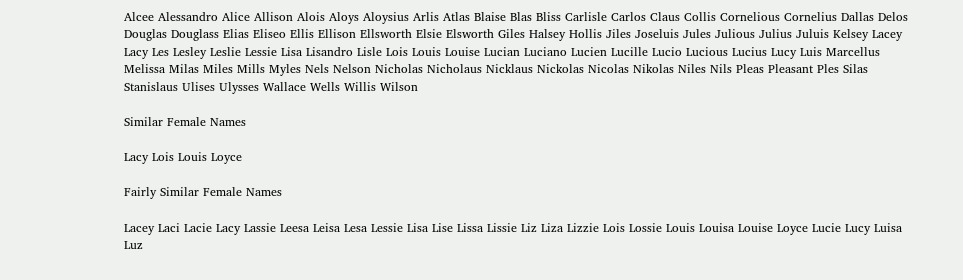Alcee Alessandro Alice Allison Alois Aloys Aloysius Arlis Atlas Blaise Blas Bliss Carlisle Carlos Claus Collis Cornelious Cornelius Dallas Delos Douglas Douglass Elias Eliseo Ellis Ellison Ellsworth Elsie Elsworth Giles Halsey Hollis Jiles Joseluis Jules Julious Julius Juluis Kelsey Lacey Lacy Les Lesley Leslie Lessie Lisa Lisandro Lisle Lois Louis Louise Lucian Luciano Lucien Lucille Lucio Lucious Lucius Lucy Luis Marcellus Melissa Milas Miles Mills Myles Nels Nelson Nicholas Nicholaus Nicklaus Nickolas Nicolas Nikolas Niles Nils Pleas Pleasant Ples Silas Stanislaus Ulises Ulysses Wallace Wells Willis Wilson

Similar Female Names

Lacy Lois Louis Loyce

Fairly Similar Female Names

Lacey Laci Lacie Lacy Lassie Leesa Leisa Lesa Lessie Lisa Lise Lissa Lissie Liz Liza Lizzie Lois Lossie Louis Louisa Louise Loyce Lucie Lucy Luisa Luz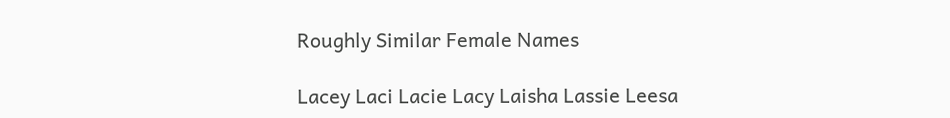Roughly Similar Female Names

Lacey Laci Lacie Lacy Laisha Lassie Leesa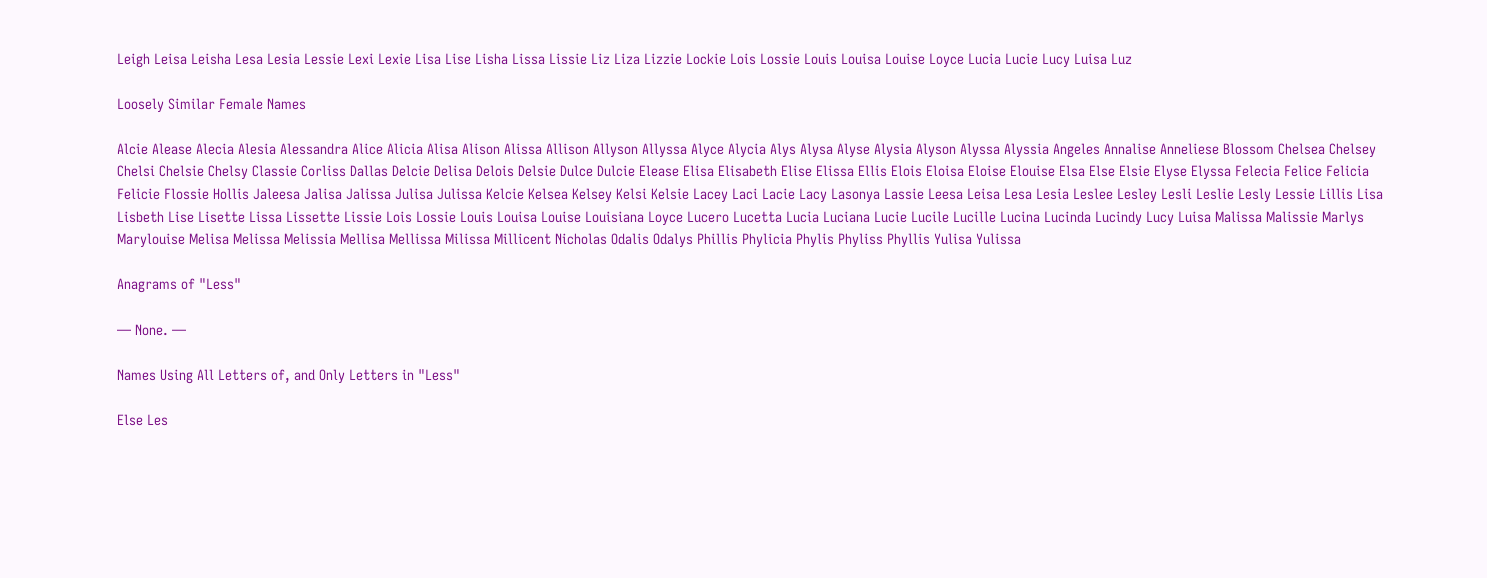Leigh Leisa Leisha Lesa Lesia Lessie Lexi Lexie Lisa Lise Lisha Lissa Lissie Liz Liza Lizzie Lockie Lois Lossie Louis Louisa Louise Loyce Lucia Lucie Lucy Luisa Luz

Loosely Similar Female Names

Alcie Alease Alecia Alesia Alessandra Alice Alicia Alisa Alison Alissa Allison Allyson Allyssa Alyce Alycia Alys Alysa Alyse Alysia Alyson Alyssa Alyssia Angeles Annalise Anneliese Blossom Chelsea Chelsey Chelsi Chelsie Chelsy Classie Corliss Dallas Delcie Delisa Delois Delsie Dulce Dulcie Elease Elisa Elisabeth Elise Elissa Ellis Elois Eloisa Eloise Elouise Elsa Else Elsie Elyse Elyssa Felecia Felice Felicia Felicie Flossie Hollis Jaleesa Jalisa Jalissa Julisa Julissa Kelcie Kelsea Kelsey Kelsi Kelsie Lacey Laci Lacie Lacy Lasonya Lassie Leesa Leisa Lesa Lesia Leslee Lesley Lesli Leslie Lesly Lessie Lillis Lisa Lisbeth Lise Lisette Lissa Lissette Lissie Lois Lossie Louis Louisa Louise Louisiana Loyce Lucero Lucetta Lucia Luciana Lucie Lucile Lucille Lucina Lucinda Lucindy Lucy Luisa Malissa Malissie Marlys Marylouise Melisa Melissa Melissia Mellisa Mellissa Milissa Millicent Nicholas Odalis Odalys Phillis Phylicia Phylis Phyliss Phyllis Yulisa Yulissa

Anagrams of "Less"

— None. —

Names Using All Letters of, and Only Letters in "Less"

Else Les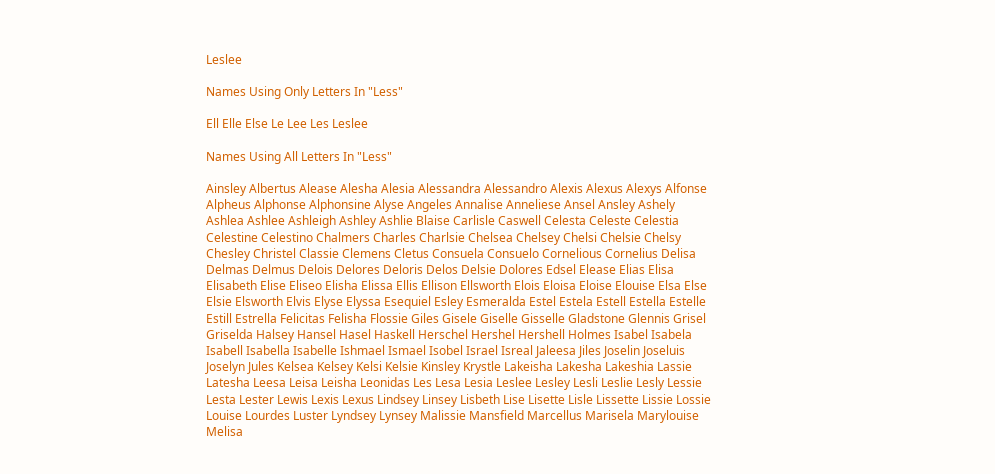Leslee

Names Using Only Letters In "Less"

Ell Elle Else Le Lee Les Leslee

Names Using All Letters In "Less"

Ainsley Albertus Alease Alesha Alesia Alessandra Alessandro Alexis Alexus Alexys Alfonse Alpheus Alphonse Alphonsine Alyse Angeles Annalise Anneliese Ansel Ansley Ashely Ashlea Ashlee Ashleigh Ashley Ashlie Blaise Carlisle Caswell Celesta Celeste Celestia Celestine Celestino Chalmers Charles Charlsie Chelsea Chelsey Chelsi Chelsie Chelsy Chesley Christel Classie Clemens Cletus Consuela Consuelo Cornelious Cornelius Delisa Delmas Delmus Delois Delores Deloris Delos Delsie Dolores Edsel Elease Elias Elisa Elisabeth Elise Eliseo Elisha Elissa Ellis Ellison Ellsworth Elois Eloisa Eloise Elouise Elsa Else Elsie Elsworth Elvis Elyse Elyssa Esequiel Esley Esmeralda Estel Estela Estell Estella Estelle Estill Estrella Felicitas Felisha Flossie Giles Gisele Giselle Gisselle Gladstone Glennis Grisel Griselda Halsey Hansel Hasel Haskell Herschel Hershel Hershell Holmes Isabel Isabela Isabell Isabella Isabelle Ishmael Ismael Isobel Israel Isreal Jaleesa Jiles Joselin Joseluis Joselyn Jules Kelsea Kelsey Kelsi Kelsie Kinsley Krystle Lakeisha Lakesha Lakeshia Lassie Latesha Leesa Leisa Leisha Leonidas Les Lesa Lesia Leslee Lesley Lesli Leslie Lesly Lessie Lesta Lester Lewis Lexis Lexus Lindsey Linsey Lisbeth Lise Lisette Lisle Lissette Lissie Lossie Louise Lourdes Luster Lyndsey Lynsey Malissie Mansfield Marcellus Marisela Marylouise Melisa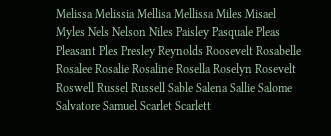Melissa Melissia Mellisa Mellissa Miles Misael Myles Nels Nelson Niles Paisley Pasquale Pleas Pleasant Ples Presley Reynolds Roosevelt Rosabelle Rosalee Rosalie Rosaline Rosella Roselyn Rosevelt Roswell Russel Russell Sable Salena Sallie Salome Salvatore Samuel Scarlet Scarlett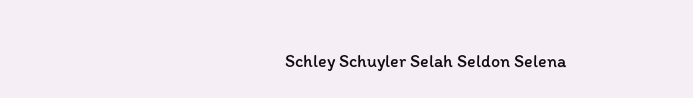Schley Schuyler Selah Seldon Selena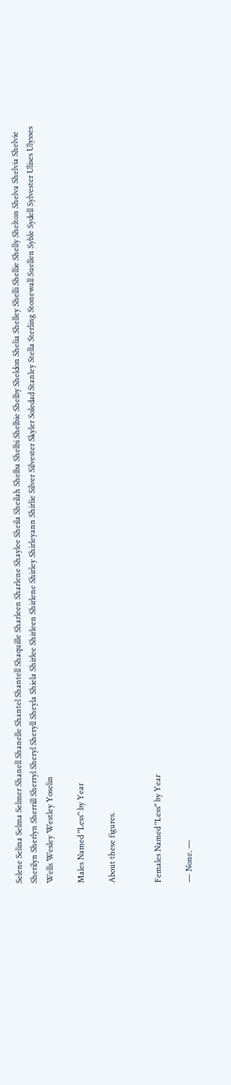Selene Selina Selma Selmer Shanell Shanelle Shantel Shantell Shaquille Sharleen Sharlene Shaylee Sheila Sheilah Shelba Shelbi Shelbie Shelby Sheldon Shelia Shelley Shelli Shellie Shelly Shelton Shelva Shelvia Shelvie Sherilyn Sherlyn Sherrill Sherryl Sheryl Sheryll Sheyla Shiela Shirlee Shirleen Shirlene Shirley Shirleyann Shirlie Silver Silvester Skyler Soledad Stanley Stella Sterling Stonewall Suellen Syble Sydell Sylvester Ulises Ulysses Wells Wesley Westley Yoselin

Males Named "Less" by Year

About these figures.


Females Named "Less" by Year

— None. —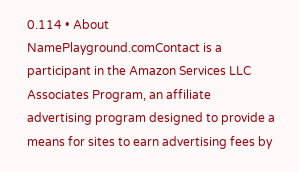0.114 • About NamePlayground.comContact is a participant in the Amazon Services LLC Associates Program, an affiliate advertising program designed to provide a means for sites to earn advertising fees by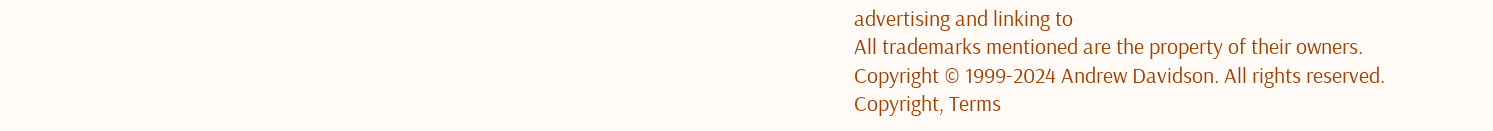advertising and linking to
All trademarks mentioned are the property of their owners.
Copyright © 1999-2024 Andrew Davidson. All rights reserved. Copyright, Terms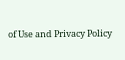of Use and Privacy Policy